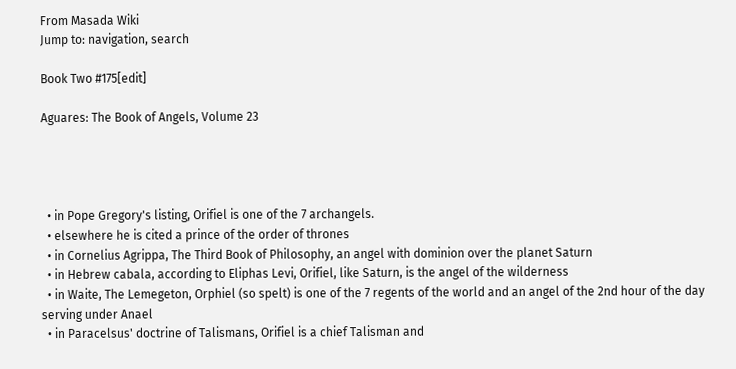From Masada Wiki
Jump to: navigation, search

Book Two #175[edit]

Aguares: The Book of Angels, Volume 23




  • in Pope Gregory's listing, Orifiel is one of the 7 archangels.
  • elsewhere he is cited a prince of the order of thrones
  • in Cornelius Agrippa, The Third Book of Philosophy, an angel with dominion over the planet Saturn
  • in Hebrew cabala, according to Eliphas Levi, Orifiel, like Saturn, is the angel of the wilderness
  • in Waite, The Lemegeton, Orphiel (so spelt) is one of the 7 regents of the world and an angel of the 2nd hour of the day serving under Anael
  • in Paracelsus' doctrine of Talismans, Orifiel is a chief Talisman and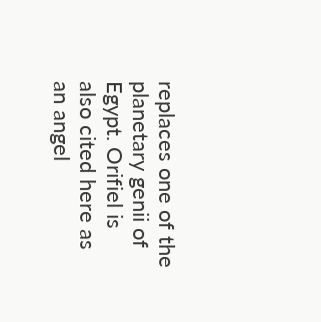replaces one of the planetary genii of Egypt. Orifiel is also cited here as an angel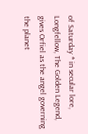of Saturday * in secular lore, Longfellow, The Golden Legend, gives Orfiel as the angel governing the planet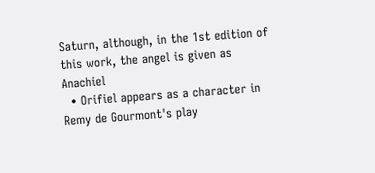Saturn, although, in the 1st edition of this work, the angel is given as Anachiel
  • Orifiel appears as a character in Remy de Gourmont's play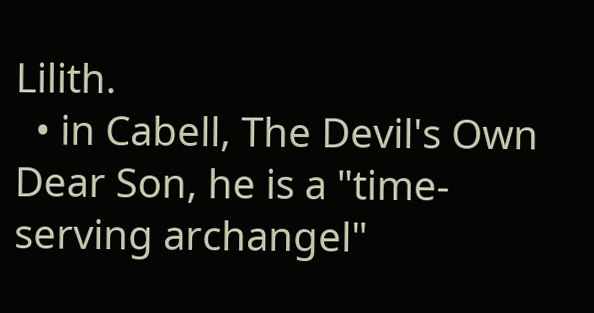Lilith.
  • in Cabell, The Devil's Own Dear Son, he is a "time-serving archangel"